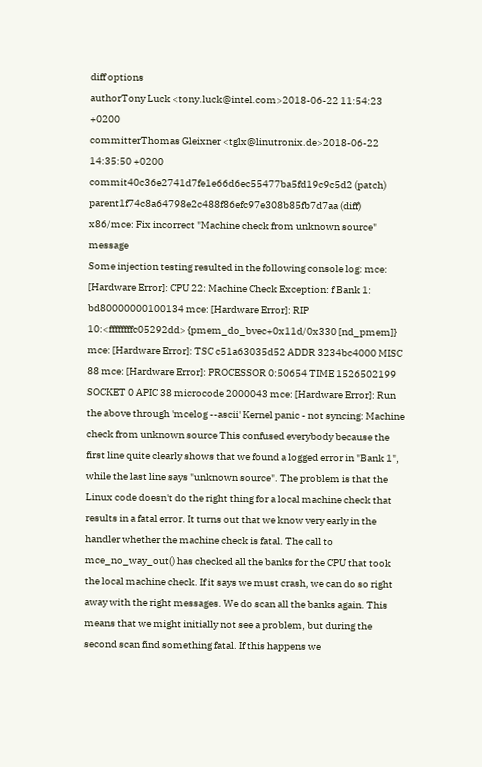diff options
authorTony Luck <tony.luck@intel.com>2018-06-22 11:54:23 +0200
committerThomas Gleixner <tglx@linutronix.de>2018-06-22 14:35:50 +0200
commit40c36e2741d7fe1e66d6ec55477ba5fd19c9c5d2 (patch)
parent1f74c8a64798e2c488f86efc97e308b85fb7d7aa (diff)
x86/mce: Fix incorrect "Machine check from unknown source" message
Some injection testing resulted in the following console log: mce: [Hardware Error]: CPU 22: Machine Check Exception: f Bank 1: bd80000000100134 mce: [Hardware Error]: RIP 10:<ffffffffc05292dd> {pmem_do_bvec+0x11d/0x330 [nd_pmem]} mce: [Hardware Error]: TSC c51a63035d52 ADDR 3234bc4000 MISC 88 mce: [Hardware Error]: PROCESSOR 0:50654 TIME 1526502199 SOCKET 0 APIC 38 microcode 2000043 mce: [Hardware Error]: Run the above through 'mcelog --ascii' Kernel panic - not syncing: Machine check from unknown source This confused everybody because the first line quite clearly shows that we found a logged error in "Bank 1", while the last line says "unknown source". The problem is that the Linux code doesn't do the right thing for a local machine check that results in a fatal error. It turns out that we know very early in the handler whether the machine check is fatal. The call to mce_no_way_out() has checked all the banks for the CPU that took the local machine check. If it says we must crash, we can do so right away with the right messages. We do scan all the banks again. This means that we might initially not see a problem, but during the second scan find something fatal. If this happens we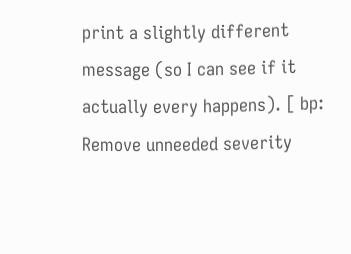print a slightly different message (so I can see if it actually every happens). [ bp: Remove unneeded severity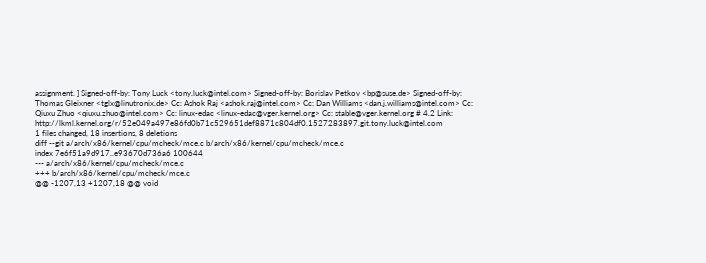assignment. ] Signed-off-by: Tony Luck <tony.luck@intel.com> Signed-off-by: Borislav Petkov <bp@suse.de> Signed-off-by: Thomas Gleixner <tglx@linutronix.de> Cc: Ashok Raj <ashok.raj@intel.com> Cc: Dan Williams <dan.j.williams@intel.com> Cc: Qiuxu Zhuo <qiuxu.zhuo@intel.com> Cc: linux-edac <linux-edac@vger.kernel.org> Cc: stable@vger.kernel.org # 4.2 Link: http://lkml.kernel.org/r/52e049a497e86fd0b71c529651def8871c804df0.1527283897.git.tony.luck@intel.com
1 files changed, 18 insertions, 8 deletions
diff --git a/arch/x86/kernel/cpu/mcheck/mce.c b/arch/x86/kernel/cpu/mcheck/mce.c
index 7e6f51a9d917..e93670d736a6 100644
--- a/arch/x86/kernel/cpu/mcheck/mce.c
+++ b/arch/x86/kernel/cpu/mcheck/mce.c
@@ -1207,13 +1207,18 @@ void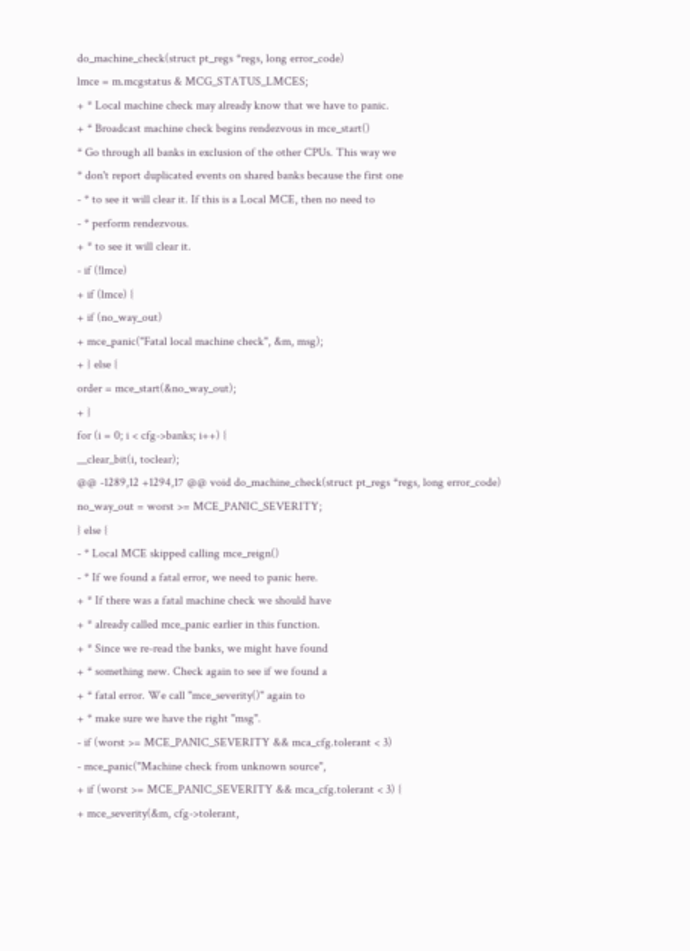do_machine_check(struct pt_regs *regs, long error_code)
lmce = m.mcgstatus & MCG_STATUS_LMCES;
+ * Local machine check may already know that we have to panic.
+ * Broadcast machine check begins rendezvous in mce_start()
* Go through all banks in exclusion of the other CPUs. This way we
* don't report duplicated events on shared banks because the first one
- * to see it will clear it. If this is a Local MCE, then no need to
- * perform rendezvous.
+ * to see it will clear it.
- if (!lmce)
+ if (lmce) {
+ if (no_way_out)
+ mce_panic("Fatal local machine check", &m, msg);
+ } else {
order = mce_start(&no_way_out);
+ }
for (i = 0; i < cfg->banks; i++) {
__clear_bit(i, toclear);
@@ -1289,12 +1294,17 @@ void do_machine_check(struct pt_regs *regs, long error_code)
no_way_out = worst >= MCE_PANIC_SEVERITY;
} else {
- * Local MCE skipped calling mce_reign()
- * If we found a fatal error, we need to panic here.
+ * If there was a fatal machine check we should have
+ * already called mce_panic earlier in this function.
+ * Since we re-read the banks, we might have found
+ * something new. Check again to see if we found a
+ * fatal error. We call "mce_severity()" again to
+ * make sure we have the right "msg".
- if (worst >= MCE_PANIC_SEVERITY && mca_cfg.tolerant < 3)
- mce_panic("Machine check from unknown source",
+ if (worst >= MCE_PANIC_SEVERITY && mca_cfg.tolerant < 3) {
+ mce_severity(&m, cfg->tolerant,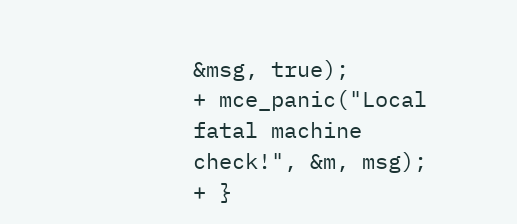&msg, true);
+ mce_panic("Local fatal machine check!", &m, msg);
+ }